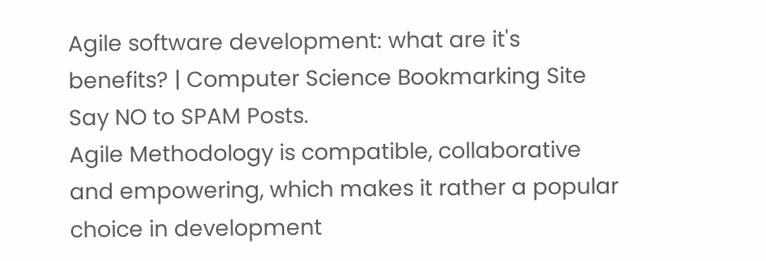Agile software development: what are it's benefits? | Computer Science Bookmarking Site
Say NO to SPAM Posts.
Agile Methodology is compatible, collaborative and empowering, which makes it rather a popular choice in development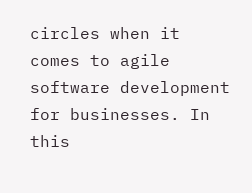circles when it comes to agile software development for businesses. In this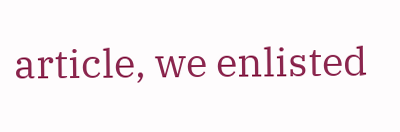article, we enlisted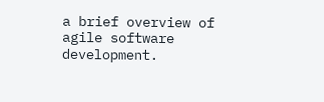a brief overview of agile software development.